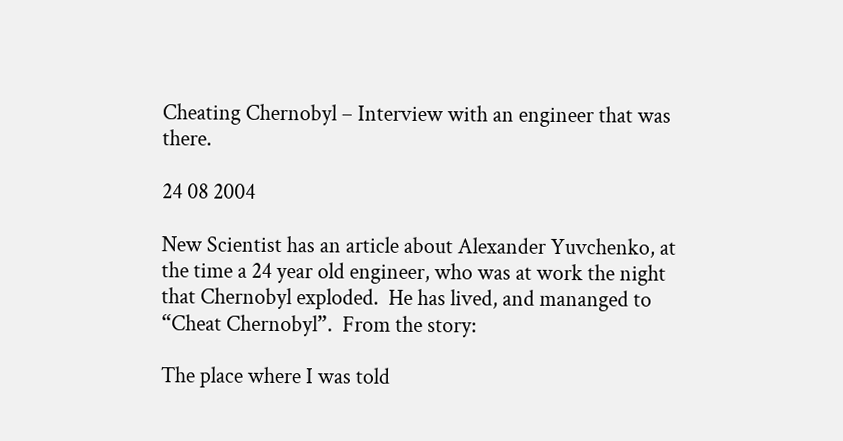Cheating Chernobyl – Interview with an engineer that was there.

24 08 2004

New Scientist has an article about Alexander Yuvchenko, at the time a 24 year old engineer, who was at work the night that Chernobyl exploded.  He has lived, and mananged to “Cheat Chernobyl”.  From the story:

The place where I was told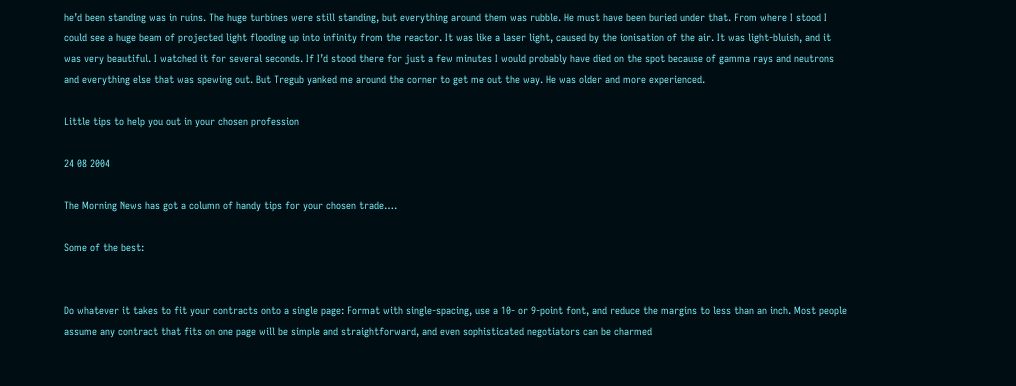he’d been standing was in ruins. The huge turbines were still standing, but everything around them was rubble. He must have been buried under that. From where I stood I could see a huge beam of projected light flooding up into infinity from the reactor. It was like a laser light, caused by the ionisation of the air. It was light-bluish, and it was very beautiful. I watched it for several seconds. If I’d stood there for just a few minutes I would probably have died on the spot because of gamma rays and neutrons and everything else that was spewing out. But Tregub yanked me around the corner to get me out the way. He was older and more experienced.

Little tips to help you out in your chosen profession

24 08 2004

The Morning News has got a column of handy tips for your chosen trade….

Some of the best:


Do whatever it takes to fit your contracts onto a single page: Format with single-spacing, use a 10- or 9-point font, and reduce the margins to less than an inch. Most people assume any contract that fits on one page will be simple and straightforward, and even sophisticated negotiators can be charmed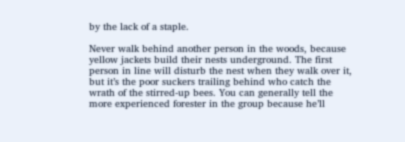by the lack of a staple.

Never walk behind another person in the woods, because yellow jackets build their nests underground. The first person in line will disturb the nest when they walk over it, but it’s the poor suckers trailing behind who catch the wrath of the stirred-up bees. You can generally tell the more experienced forester in the group because he’ll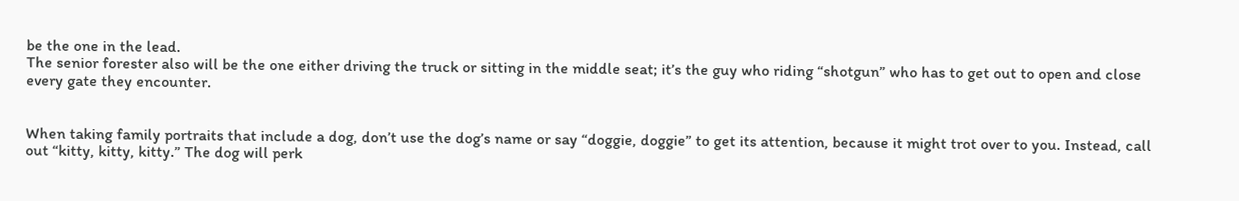be the one in the lead.
The senior forester also will be the one either driving the truck or sitting in the middle seat; it’s the guy who riding “shotgun” who has to get out to open and close every gate they encounter.


When taking family portraits that include a dog, don’t use the dog’s name or say “doggie, doggie” to get its attention, because it might trot over to you. Instead, call out “kitty, kitty, kitty.” The dog will perk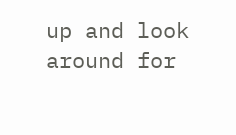up and look around for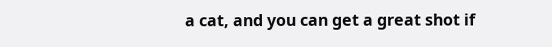a cat, and you can get a great shot if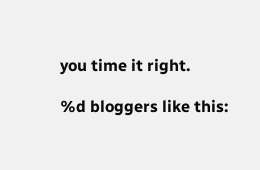you time it right.

%d bloggers like this: